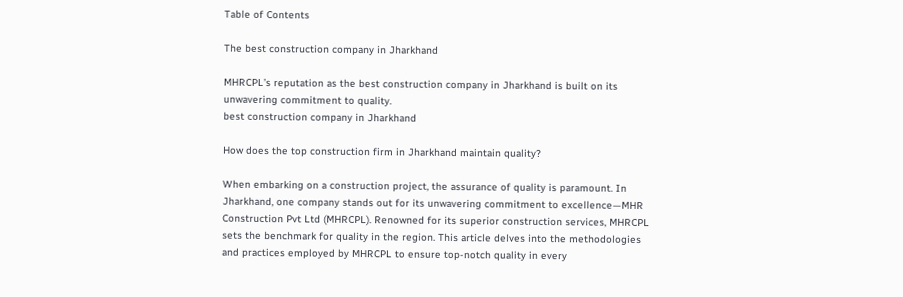Table of Contents

The best construction company in Jharkhand

MHRCPL’s reputation as the best construction company in Jharkhand is built on its unwavering commitment to quality.
best construction company in Jharkhand

How does the top construction firm in Jharkhand maintain quality?

When embarking on a construction project, the assurance of quality is paramount. In Jharkhand, one company stands out for its unwavering commitment to excellence—MHR Construction Pvt Ltd (MHRCPL). Renowned for its superior construction services, MHRCPL sets the benchmark for quality in the region. This article delves into the methodologies and practices employed by MHRCPL to ensure top-notch quality in every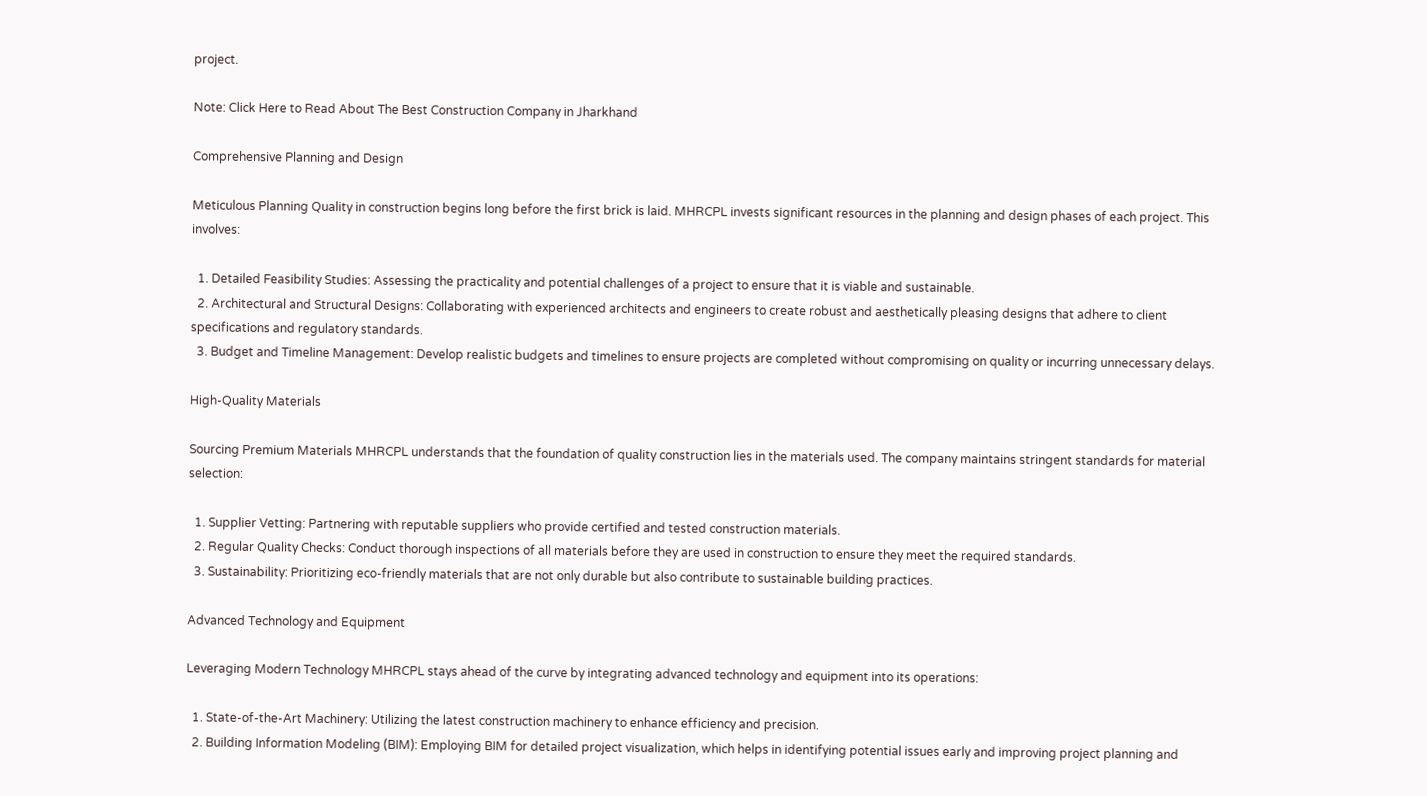project.

Note: Click Here to Read About The Best Construction Company in Jharkhand

Comprehensive Planning and Design

Meticulous Planning Quality in construction begins long before the first brick is laid. MHRCPL invests significant resources in the planning and design phases of each project. This involves:

  1. Detailed Feasibility Studies: Assessing the practicality and potential challenges of a project to ensure that it is viable and sustainable.
  2. Architectural and Structural Designs: Collaborating with experienced architects and engineers to create robust and aesthetically pleasing designs that adhere to client specifications and regulatory standards.
  3. Budget and Timeline Management: Develop realistic budgets and timelines to ensure projects are completed without compromising on quality or incurring unnecessary delays.

High-Quality Materials

Sourcing Premium Materials MHRCPL understands that the foundation of quality construction lies in the materials used. The company maintains stringent standards for material selection:

  1. Supplier Vetting: Partnering with reputable suppliers who provide certified and tested construction materials.
  2. Regular Quality Checks: Conduct thorough inspections of all materials before they are used in construction to ensure they meet the required standards.
  3. Sustainability: Prioritizing eco-friendly materials that are not only durable but also contribute to sustainable building practices.

Advanced Technology and Equipment

Leveraging Modern Technology MHRCPL stays ahead of the curve by integrating advanced technology and equipment into its operations:

  1. State-of-the-Art Machinery: Utilizing the latest construction machinery to enhance efficiency and precision.
  2. Building Information Modeling (BIM): Employing BIM for detailed project visualization, which helps in identifying potential issues early and improving project planning and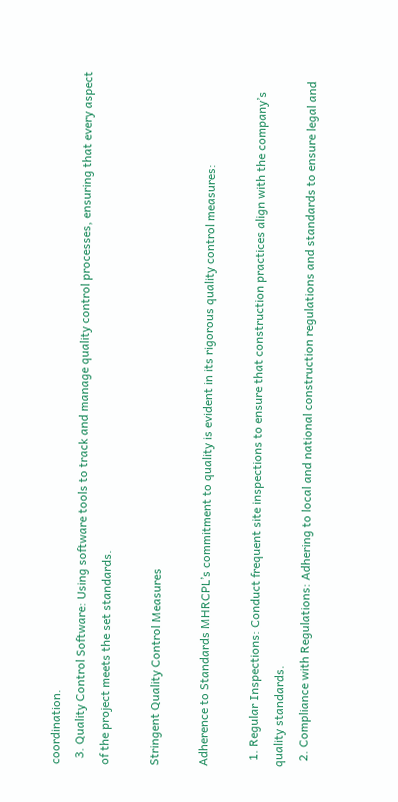coordination.
  3. Quality Control Software: Using software tools to track and manage quality control processes, ensuring that every aspect of the project meets the set standards.

Stringent Quality Control Measures

Adherence to Standards MHRCPL’s commitment to quality is evident in its rigorous quality control measures:

  1. Regular Inspections: Conduct frequent site inspections to ensure that construction practices align with the company’s quality standards.
  2. Compliance with Regulations: Adhering to local and national construction regulations and standards to ensure legal and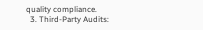quality compliance.
  3. Third-Party Audits: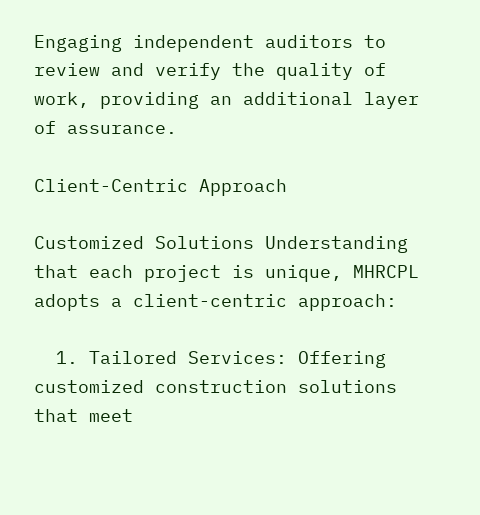Engaging independent auditors to review and verify the quality of work, providing an additional layer of assurance.

Client-Centric Approach

Customized Solutions Understanding that each project is unique, MHRCPL adopts a client-centric approach:

  1. Tailored Services: Offering customized construction solutions that meet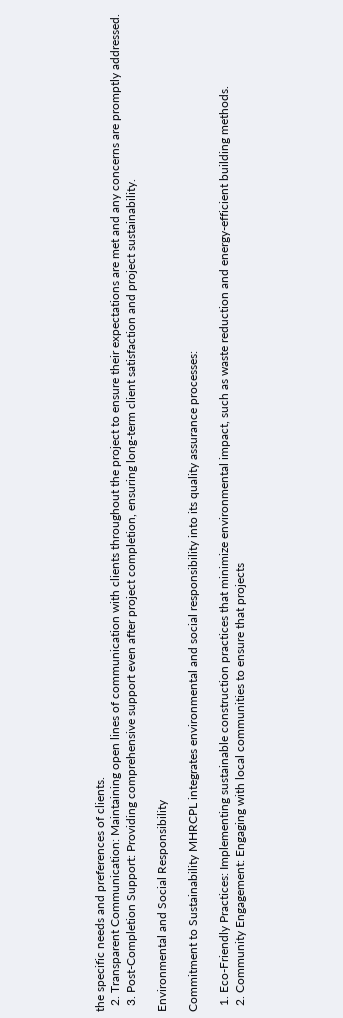the specific needs and preferences of clients.
  2. Transparent Communication: Maintaining open lines of communication with clients throughout the project to ensure their expectations are met and any concerns are promptly addressed.
  3. Post-Completion Support: Providing comprehensive support even after project completion, ensuring long-term client satisfaction and project sustainability.

Environmental and Social Responsibility

Commitment to Sustainability MHRCPL integrates environmental and social responsibility into its quality assurance processes:

  1. Eco-Friendly Practices: Implementing sustainable construction practices that minimize environmental impact, such as waste reduction and energy-efficient building methods.
  2. Community Engagement: Engaging with local communities to ensure that projects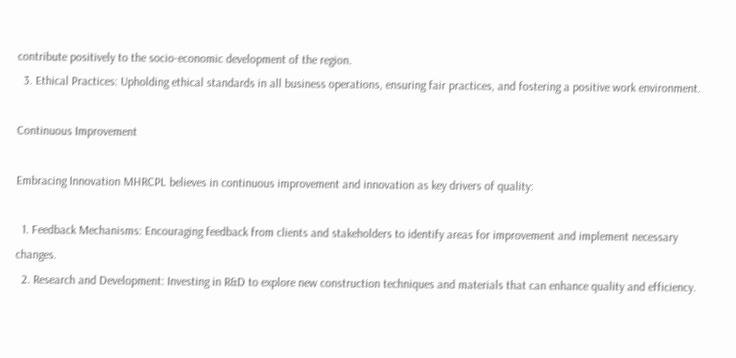contribute positively to the socio-economic development of the region.
  3. Ethical Practices: Upholding ethical standards in all business operations, ensuring fair practices, and fostering a positive work environment.

Continuous Improvement

Embracing Innovation MHRCPL believes in continuous improvement and innovation as key drivers of quality:

  1. Feedback Mechanisms: Encouraging feedback from clients and stakeholders to identify areas for improvement and implement necessary changes.
  2. Research and Development: Investing in R&D to explore new construction techniques and materials that can enhance quality and efficiency.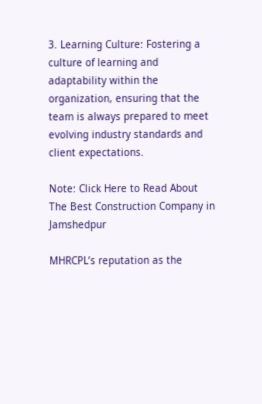3. Learning Culture: Fostering a culture of learning and adaptability within the organization, ensuring that the team is always prepared to meet evolving industry standards and client expectations.

Note: Click Here to Read About The Best Construction Company in Jamshedpur

MHRCPL’s reputation as the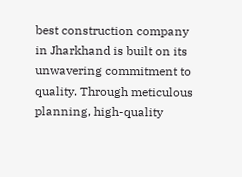best construction company in Jharkhand is built on its unwavering commitment to quality. Through meticulous planning, high-quality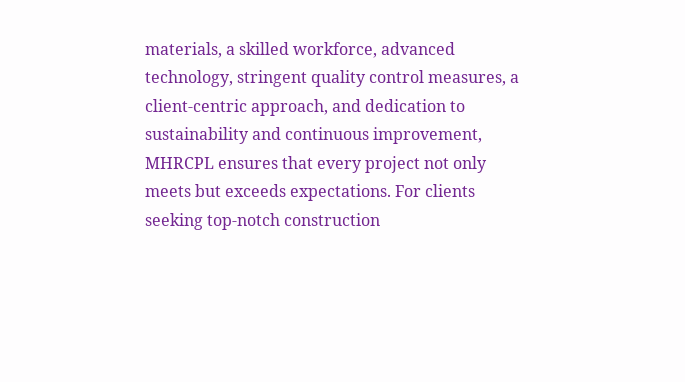materials, a skilled workforce, advanced technology, stringent quality control measures, a client-centric approach, and dedication to sustainability and continuous improvement, MHRCPL ensures that every project not only meets but exceeds expectations. For clients seeking top-notch construction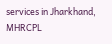services in Jharkhand, MHRCPL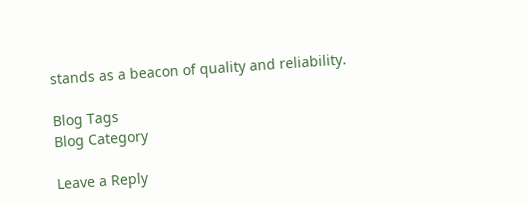stands as a beacon of quality and reliability.

Blog Tags
Blog Category

Leave a Reply